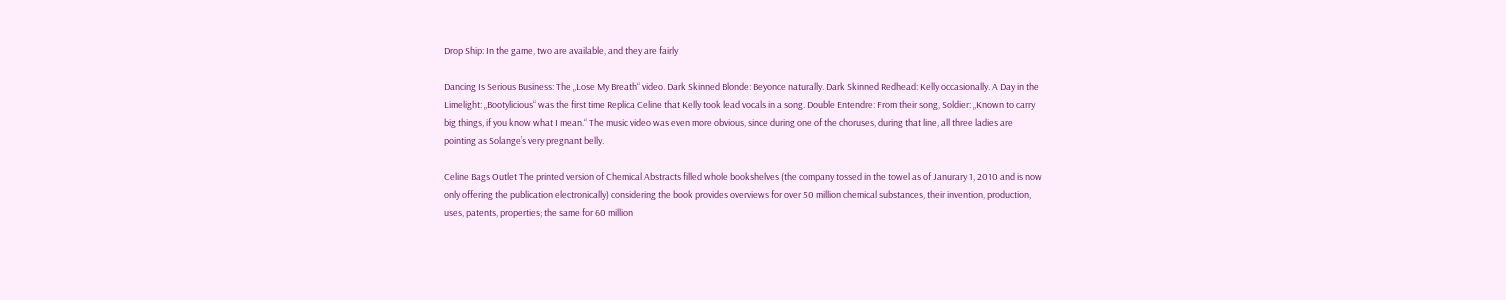Drop Ship: In the game, two are available, and they are fairly

Dancing Is Serious Business: The „Lose My Breath“ video. Dark Skinned Blonde: Beyonce naturally. Dark Skinned Redhead: Kelly occasionally. A Day in the Limelight: „Bootylicious“ was the first time Replica Celine that Kelly took lead vocals in a song. Double Entendre: From their song, Soldier: „Known to carry big things, if you know what I mean.“ The music video was even more obvious, since during one of the choruses, during that line, all three ladies are pointing as Solange’s very pregnant belly.

Celine Bags Outlet The printed version of Chemical Abstracts filled whole bookshelves (the company tossed in the towel as of Janurary 1, 2010 and is now only offering the publication electronically) considering the book provides overviews for over 50 million chemical substances, their invention, production, uses, patents, properties; the same for 60 million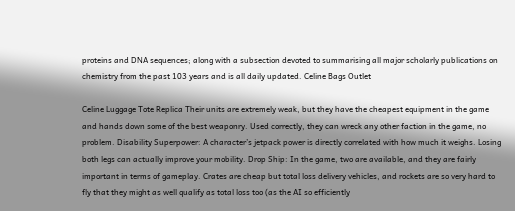proteins and DNA sequences; along with a subsection devoted to summarising all major scholarly publications on chemistry from the past 103 years and is all daily updated. Celine Bags Outlet

Celine Luggage Tote Replica Their units are extremely weak, but they have the cheapest equipment in the game and hands down some of the best weaponry. Used correctly, they can wreck any other faction in the game, no problem. Disability Superpower: A character’s jetpack power is directly correlated with how much it weighs. Losing both legs can actually improve your mobility. Drop Ship: In the game, two are available, and they are fairly important in terms of gameplay. Crates are cheap but total loss delivery vehicles, and rockets are so very hard to fly that they might as well qualify as total loss too (as the AI so efficiently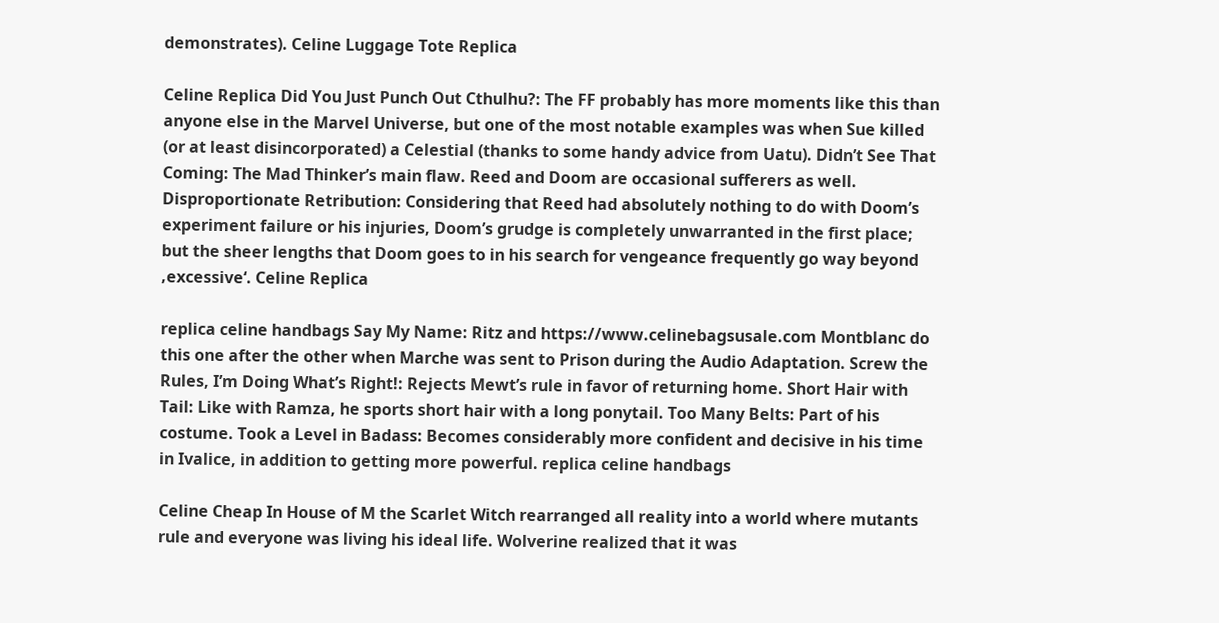demonstrates). Celine Luggage Tote Replica

Celine Replica Did You Just Punch Out Cthulhu?: The FF probably has more moments like this than anyone else in the Marvel Universe, but one of the most notable examples was when Sue killed (or at least disincorporated) a Celestial (thanks to some handy advice from Uatu). Didn’t See That Coming: The Mad Thinker’s main flaw. Reed and Doom are occasional sufferers as well. Disproportionate Retribution: Considering that Reed had absolutely nothing to do with Doom’s experiment failure or his injuries, Doom’s grudge is completely unwarranted in the first place; but the sheer lengths that Doom goes to in his search for vengeance frequently go way beyond ‚excessive‘. Celine Replica

replica celine handbags Say My Name: Ritz and https://www.celinebagsusale.com Montblanc do this one after the other when Marche was sent to Prison during the Audio Adaptation. Screw the Rules, I’m Doing What’s Right!: Rejects Mewt’s rule in favor of returning home. Short Hair with Tail: Like with Ramza, he sports short hair with a long ponytail. Too Many Belts: Part of his costume. Took a Level in Badass: Becomes considerably more confident and decisive in his time in Ivalice, in addition to getting more powerful. replica celine handbags

Celine Cheap In House of M the Scarlet Witch rearranged all reality into a world where mutants rule and everyone was living his ideal life. Wolverine realized that it was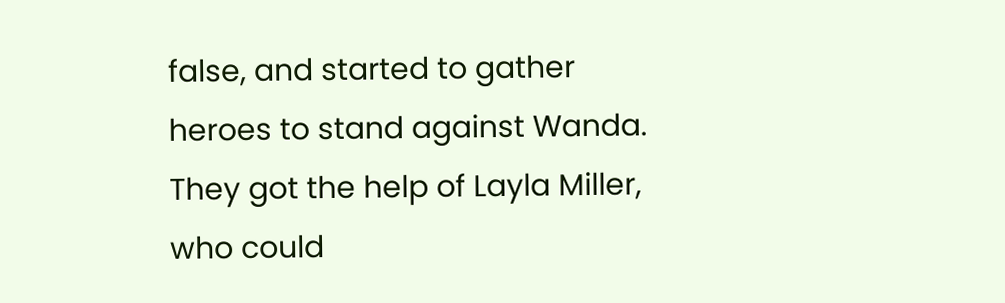false, and started to gather heroes to stand against Wanda. They got the help of Layla Miller, who could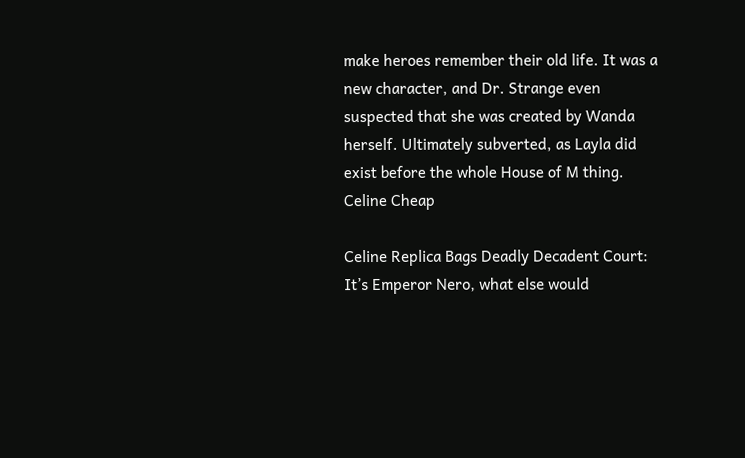make heroes remember their old life. It was a new character, and Dr. Strange even suspected that she was created by Wanda herself. Ultimately subverted, as Layla did exist before the whole House of M thing. Celine Cheap

Celine Replica Bags Deadly Decadent Court: It’s Emperor Nero, what else would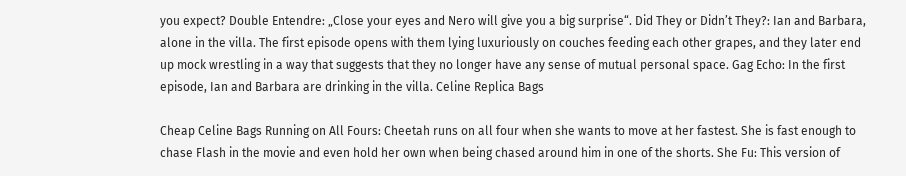you expect? Double Entendre: „Close your eyes and Nero will give you a big surprise“. Did They or Didn’t They?: Ian and Barbara, alone in the villa. The first episode opens with them lying luxuriously on couches feeding each other grapes, and they later end up mock wrestling in a way that suggests that they no longer have any sense of mutual personal space. Gag Echo: In the first episode, Ian and Barbara are drinking in the villa. Celine Replica Bags

Cheap Celine Bags Running on All Fours: Cheetah runs on all four when she wants to move at her fastest. She is fast enough to chase Flash in the movie and even hold her own when being chased around him in one of the shorts. She Fu: This version of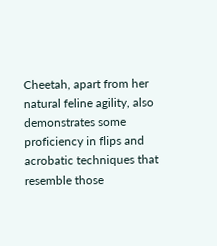Cheetah, apart from her natural feline agility, also demonstrates some proficiency in flips and acrobatic techniques that resemble those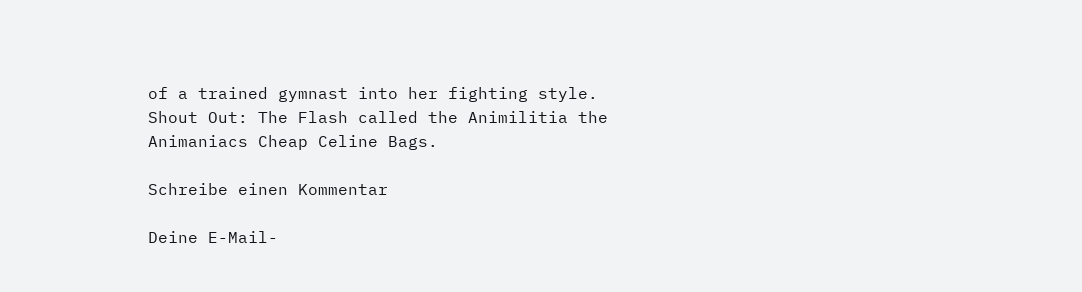of a trained gymnast into her fighting style. Shout Out: The Flash called the Animilitia the Animaniacs Cheap Celine Bags.

Schreibe einen Kommentar

Deine E-Mail-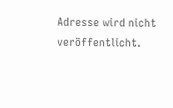Adresse wird nicht veröffentlicht.